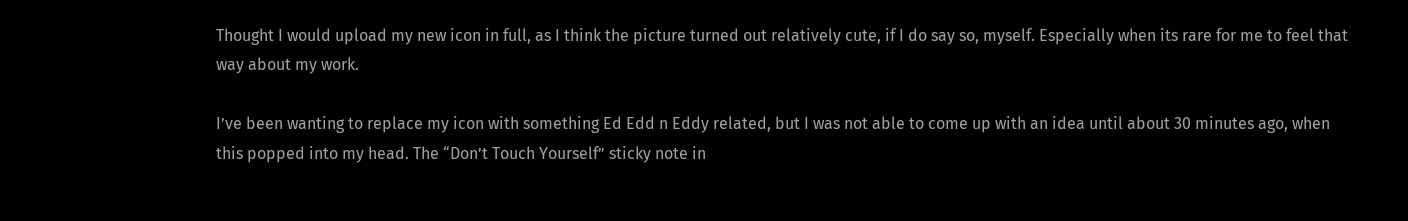Thought I would upload my new icon in full, as I think the picture turned out relatively cute, if I do say so, myself. Especially when its rare for me to feel that way about my work.

I’ve been wanting to replace my icon with something Ed Edd n Eddy related, but I was not able to come up with an idea until about 30 minutes ago, when this popped into my head. The “Don’t Touch Yourself” sticky note in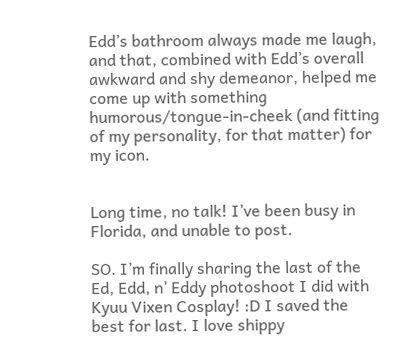Edd’s bathroom always made me laugh, and that, combined with Edd’s overall awkward and shy demeanor, helped me come up with something humorous/tongue-in-cheek (and fitting of my personality, for that matter) for my icon.


Long time, no talk! I’ve been busy in Florida, and unable to post.

SO. I’m finally sharing the last of the Ed, Edd, n’ Eddy photoshoot I did with Kyuu Vixen Cosplay! :D I saved the best for last. I love shippy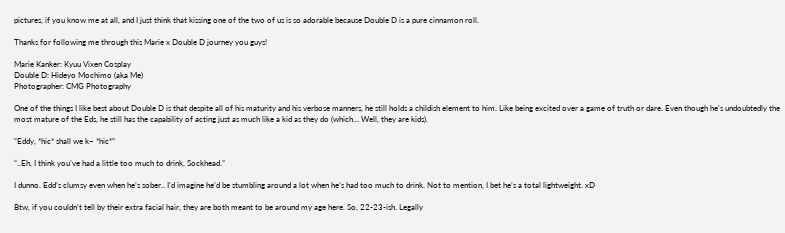pictures, if you know me at all, and I just think that kissing one of the two of us is so adorable because Double D is a pure cinnamon roll.

Thanks for following me through this Marie x Double D journey you guys!

Marie Kanker: Kyuu Vixen Cosplay
Double D: Hideyo Mochimo (aka Me)
Photographer: CMG Photography

One of the things I like best about Double D is that despite all of his maturity and his verbose manners, he still holds a childish element to him. Like being excited over a game of truth or dare. Even though he’s undoubtedly the most mature of the Eds, he still has the capability of acting just as much like a kid as they do (which… Well, they are kids).

“Eddy, *hic* shall we k– *hic*”

“..Eh, I think you’ve had a little too much to drink, Sockhead.”

I dunno. Edd’s clumsy even when he’s sober.. I’d imagine he’d be stumbling around a lot when he’s had too much to drink. Not to mention, I bet he’s a total lightweight. xD

Btw, if you couldn’t tell by their extra facial hair, they are both meant to be around my age here. So, 22-23-ish. Legally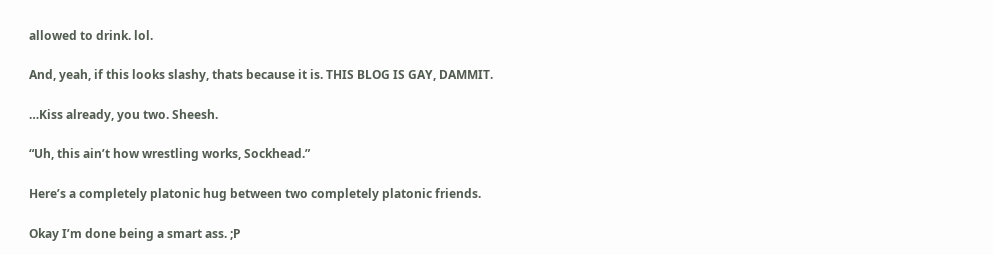allowed to drink. lol.

And, yeah, if this looks slashy, thats because it is. THIS BLOG IS GAY, DAMMIT.

…Kiss already, you two. Sheesh.

“Uh, this ain’t how wrestling works, Sockhead.”

Here’s a completely platonic hug between two completely platonic friends.

Okay I’m done being a smart ass. ;P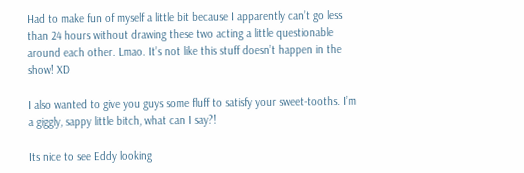Had to make fun of myself a little bit because I apparently can’t go less than 24 hours without drawing these two acting a little questionable around each other. Lmao. It’s not like this stuff doesn’t happen in the show! XD

I also wanted to give you guys some fluff to satisfy your sweet-tooths. I’m a giggly, sappy little bitch, what can I say?!

Its nice to see Eddy looking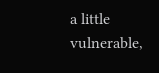a little vulnerable,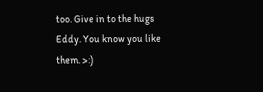too. Give in to the hugs Eddy. You know you like them. >:)